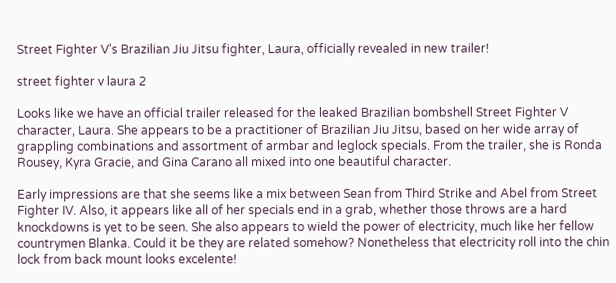Street Fighter V’s Brazilian Jiu Jitsu fighter, Laura, officially revealed in new trailer!

street fighter v laura 2

Looks like we have an official trailer released for the leaked Brazilian bombshell Street Fighter V character, Laura. She appears to be a practitioner of Brazilian Jiu Jitsu, based on her wide array of grappling combinations and assortment of armbar and leglock specials. From the trailer, she is Ronda Rousey, Kyra Gracie, and Gina Carano all mixed into one beautiful character.

Early impressions are that she seems like a mix between Sean from Third Strike and Abel from Street Fighter IV. Also, it appears like all of her specials end in a grab, whether those throws are a hard knockdowns is yet to be seen. She also appears to wield the power of electricity, much like her fellow countrymen Blanka. Could it be they are related somehow? Nonetheless that electricity roll into the chin lock from back mount looks excelente!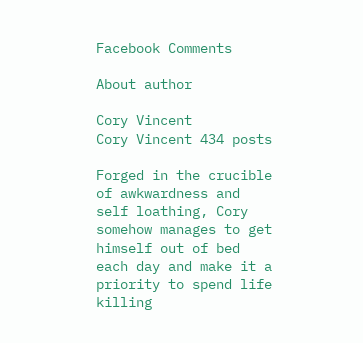Facebook Comments

About author

Cory Vincent
Cory Vincent 434 posts

Forged in the crucible of awkwardness and self loathing, Cory somehow manages to get himself out of bed each day and make it a priority to spend life killing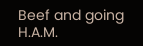Beef and going H.A.M.